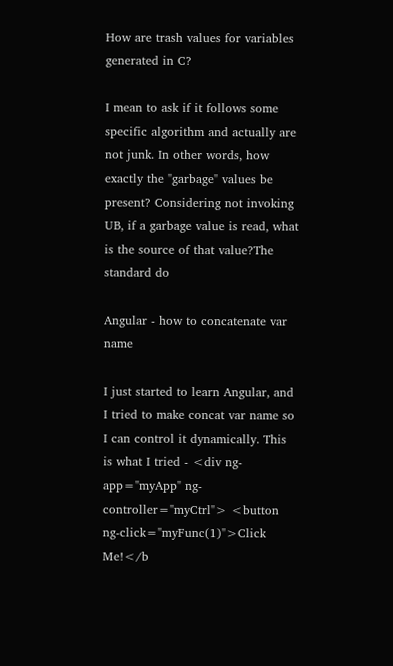How are trash values for variables generated in C?

I mean to ask if it follows some specific algorithm and actually are not junk. In other words, how exactly the "garbage" values be present? Considering not invoking UB, if a garbage value is read, what is the source of that value?The standard do

Angular - how to concatenate var name

I just started to learn Angular, and I tried to make concat var name so I can control it dynamically. This is what I tried - <div ng-app="myApp" ng-controller="myCtrl"> <button ng-click="myFunc(1)">Click Me!</b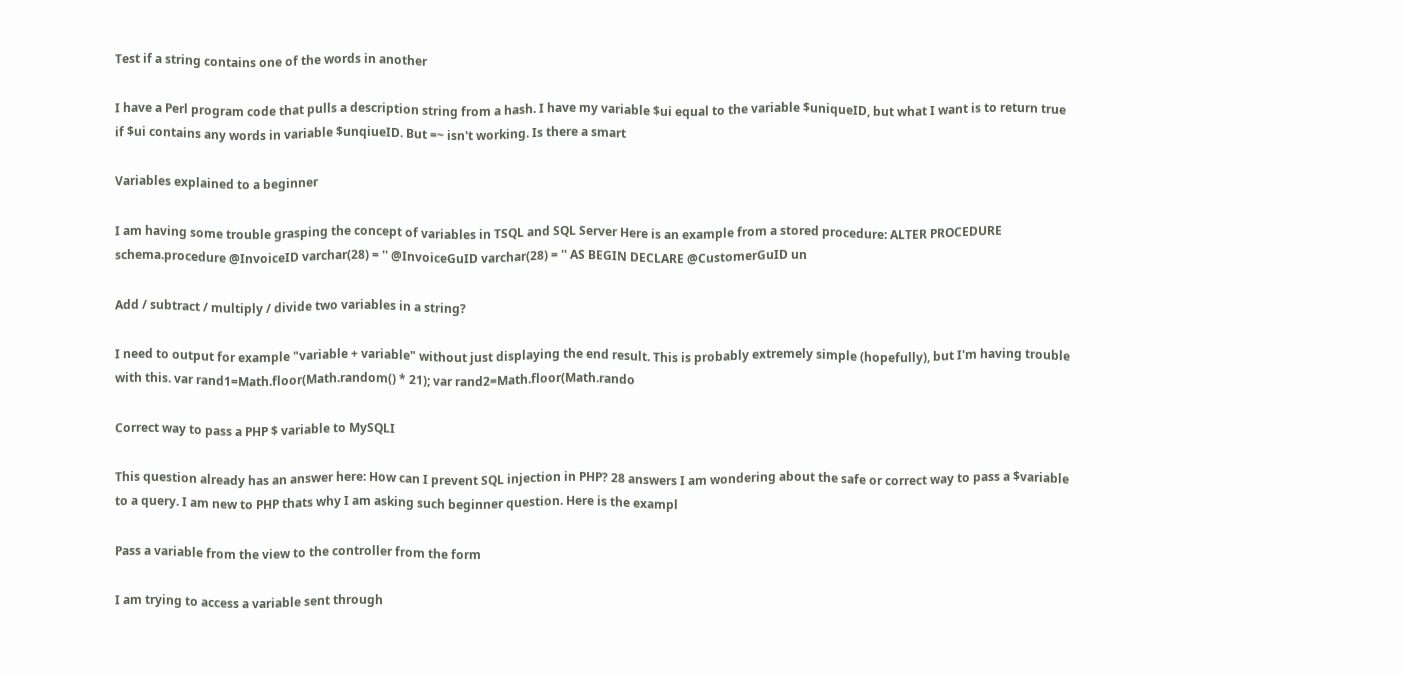Test if a string contains one of the words in another

I have a Perl program code that pulls a description string from a hash. I have my variable $ui equal to the variable $uniqueID, but what I want is to return true if $ui contains any words in variable $unqiueID. But =~ isn't working. Is there a smart

Variables explained to a beginner

I am having some trouble grasping the concept of variables in TSQL and SQL Server Here is an example from a stored procedure: ALTER PROCEDURE schema.procedure @InvoiceID varchar(28) = '' @InvoiceGuID varchar(28) = '' AS BEGIN DECLARE @CustomerGuID un

Add / subtract / multiply / divide two variables in a string?

I need to output for example "variable + variable" without just displaying the end result. This is probably extremely simple (hopefully), but I'm having trouble with this. var rand1=Math.floor(Math.random() * 21); var rand2=Math.floor(Math.rando

Correct way to pass a PHP $ variable to MySQLI

This question already has an answer here: How can I prevent SQL injection in PHP? 28 answers I am wondering about the safe or correct way to pass a $variable to a query. I am new to PHP thats why I am asking such beginner question. Here is the exampl

Pass a variable from the view to the controller from the form

I am trying to access a variable sent through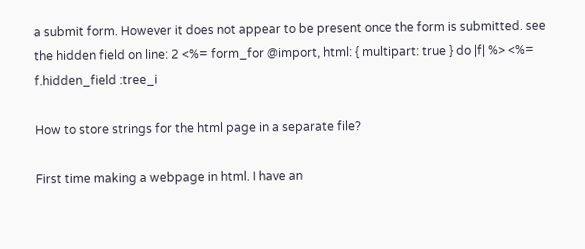a submit form. However it does not appear to be present once the form is submitted. see the hidden field on line: 2 <%= form_for @import, html: { multipart: true } do |f| %> <%= f.hidden_field :tree_i

How to store strings for the html page in a separate file?

First time making a webpage in html. I have an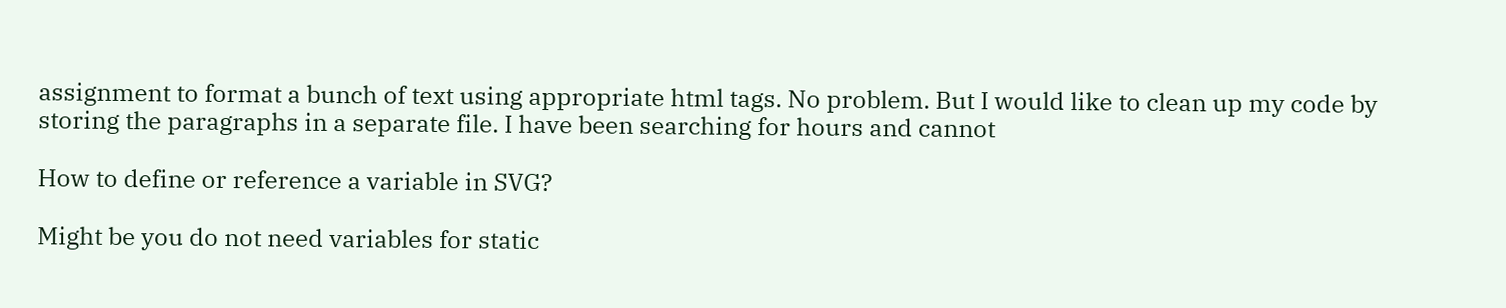assignment to format a bunch of text using appropriate html tags. No problem. But I would like to clean up my code by storing the paragraphs in a separate file. I have been searching for hours and cannot

How to define or reference a variable in SVG?

Might be you do not need variables for static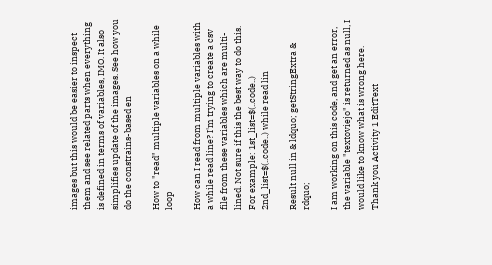images but this would be easier to inspect them and see related parts when everything is defined in terms of variables, IMO. It also simplifies update of the images. See how you do the constrains-based en

How to "read" multiple variables on a while loop

How can I read from multiple variables with a while read line? I'm trying to create a csv file from these variables which are multi-lined. Not sure if this the best way to do this. For example: 1st_list=$(..code..) 2nd_list=$(..code..) while read lin

Result null in & ldquo; getStringExtra & rdquo;

I am working on this code, and get an error, the variable "textoviejo" is returned as null, I would like to know what is wrong here. Thank you Activity 1 EditText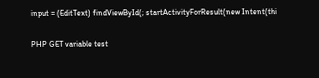input = (EditText) findViewById(; startActivityForResult(new Intent(thi

PHP GET variable test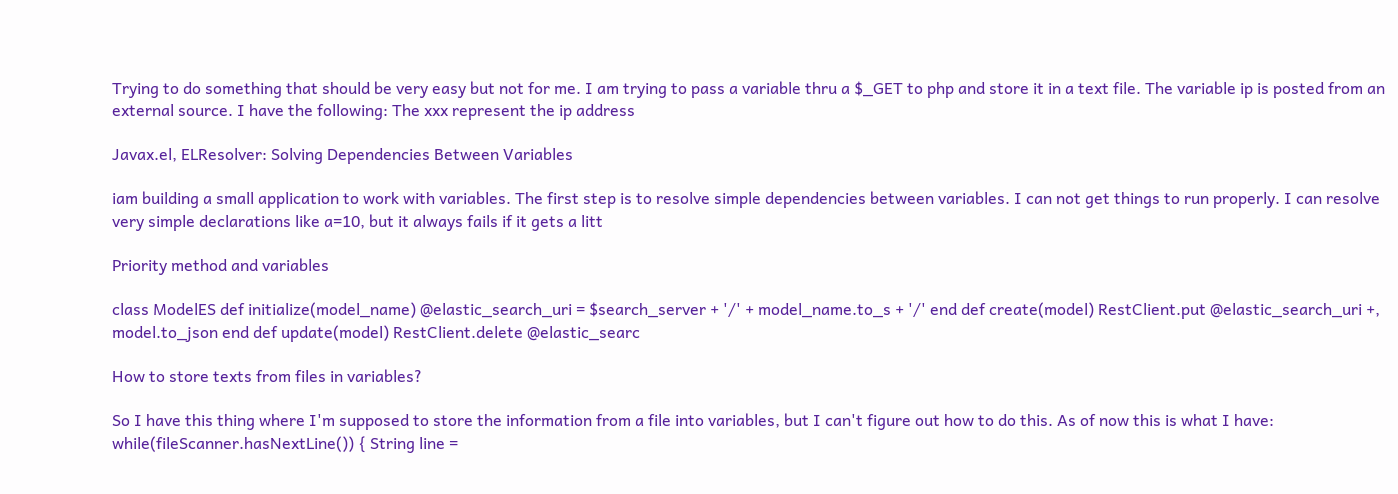Trying to do something that should be very easy but not for me. I am trying to pass a variable thru a $_GET to php and store it in a text file. The variable ip is posted from an external source. I have the following: The xxx represent the ip address

Javax.el, ELResolver: Solving Dependencies Between Variables

iam building a small application to work with variables. The first step is to resolve simple dependencies between variables. I can not get things to run properly. I can resolve very simple declarations like a=10, but it always fails if it gets a litt

Priority method and variables

class ModelES def initialize(model_name) @elastic_search_uri = $search_server + '/' + model_name.to_s + '/' end def create(model) RestClient.put @elastic_search_uri +, model.to_json end def update(model) RestClient.delete @elastic_searc

How to store texts from files in variables?

So I have this thing where I'm supposed to store the information from a file into variables, but I can't figure out how to do this. As of now this is what I have: while(fileScanner.hasNextLine()) { String line =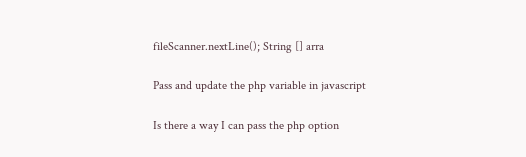fileScanner.nextLine(); String [] arra

Pass and update the php variable in javascript

Is there a way I can pass the php option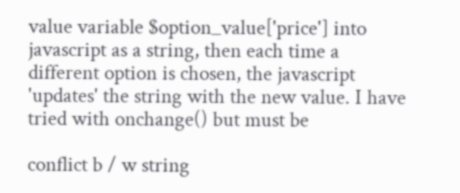value variable $option_value['price'] into javascript as a string, then each time a different option is chosen, the javascript 'updates' the string with the new value. I have tried with onchange() but must be

conflict b / w string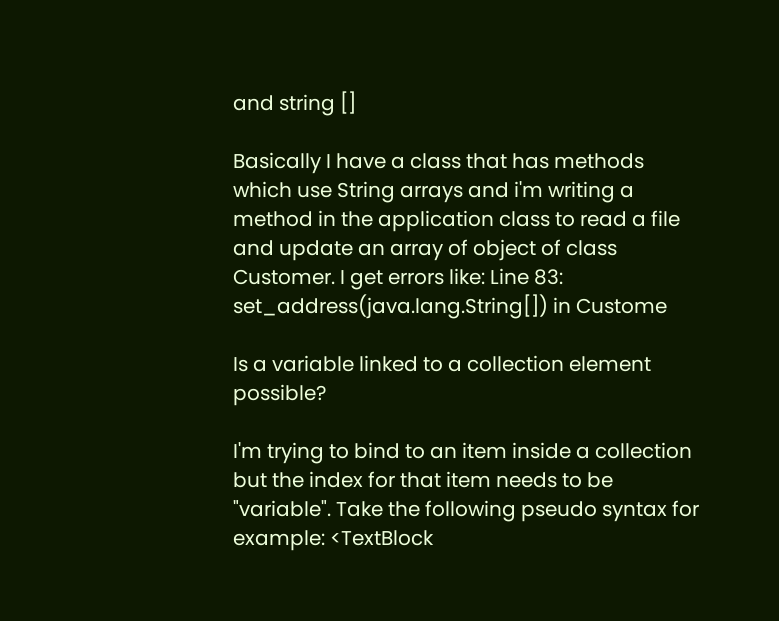and string []

Basically I have a class that has methods which use String arrays and i'm writing a method in the application class to read a file and update an array of object of class Customer. I get errors like: Line 83: set_address(java.lang.String[]) in Custome

Is a variable linked to a collection element possible?

I'm trying to bind to an item inside a collection but the index for that item needs to be "variable". Take the following pseudo syntax for example: <TextBlock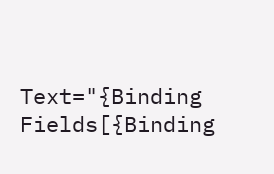Text="{Binding Fields[{Binding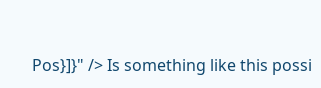Pos}]}" /> Is something like this possi